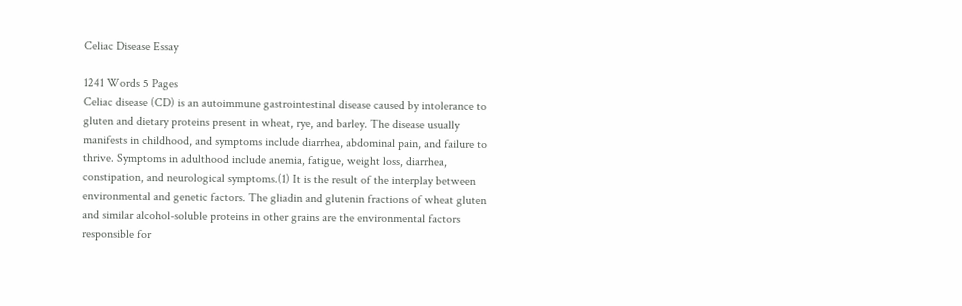Celiac Disease Essay

1241 Words 5 Pages
Celiac disease (CD) is an autoimmune gastrointestinal disease caused by intolerance to gluten and dietary proteins present in wheat, rye, and barley. The disease usually manifests in childhood, and symptoms include diarrhea, abdominal pain, and failure to thrive. Symptoms in adulthood include anemia, fatigue, weight loss, diarrhea, constipation, and neurological symptoms.(1) It is the result of the interplay between environmental and genetic factors. The gliadin and glutenin fractions of wheat gluten and similar alcohol-soluble proteins in other grains are the environmental factors responsible for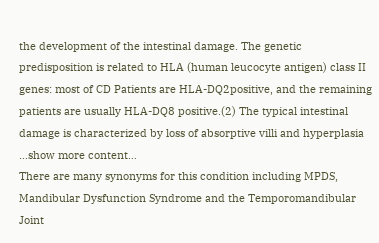the development of the intestinal damage. The genetic predisposition is related to HLA (human leucocyte antigen) class II genes: most of CD Patients are HLA-DQ2positive, and the remaining patients are usually HLA-DQ8 positive.(2) The typical intestinal damage is characterized by loss of absorptive villi and hyperplasia …show more content…
There are many synonyms for this condition including MPDS, Mandibular Dysfunction Syndrome and the Temporomandibular Joint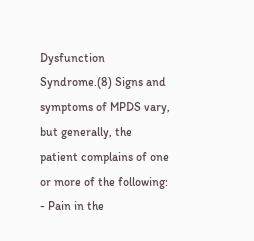Dysfunction Syndrome.(8) Signs and symptoms of MPDS vary, but generally, the patient complains of one or more of the following: - Pain in the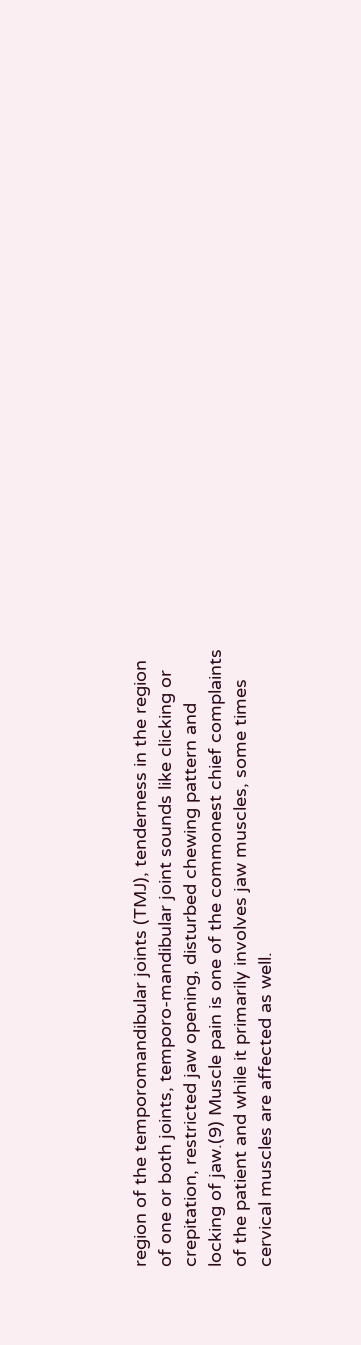region of the temporomandibular joints (TMJ), tenderness in the region of one or both joints, temporo-mandibular joint sounds like clicking or crepitation, restricted jaw opening, disturbed chewing pattern and locking of jaw.(9) Muscle pain is one of the commonest chief complaints of the patient and while it primarily involves jaw muscles, some times cervical muscles are affected as well.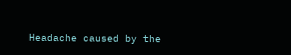Headache caused by the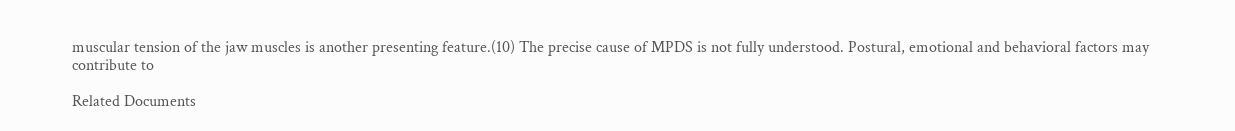muscular tension of the jaw muscles is another presenting feature.(10) The precise cause of MPDS is not fully understood. Postural, emotional and behavioral factors may contribute to

Related Documents